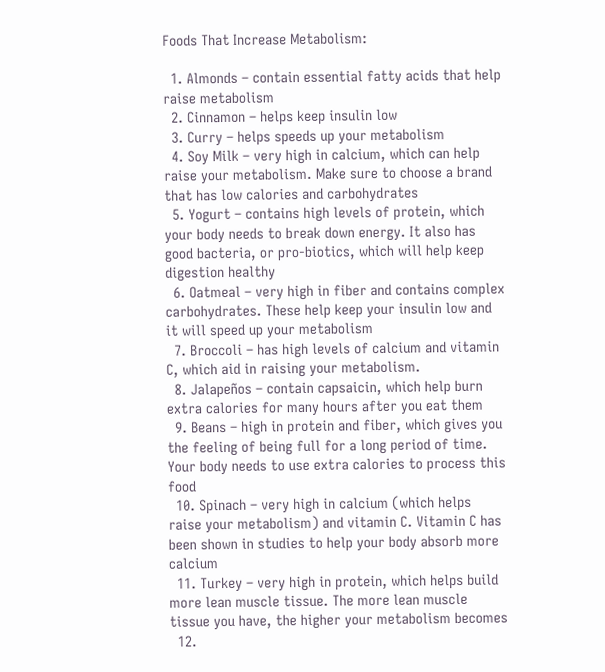Foods That Increase Metabolism:

  1. Almonds – contain essential fatty acids that help raise metabolism
  2. Cinnamon – helps keep insulin low
  3. Curry – helps speeds up your metabolism
  4. Soy Milk – very high in calcium, which can help raise your metabolism. Make sure to choose a brand that has low calories and carbohydrates
  5. Yogurt – contains high levels of protein, which your body needs to break down energy. It also has good bacteria, or pro-biotics, which will help keep digestion healthy
  6. Oatmeal – very high in fiber and contains complex carbohydrates. These help keep your insulin low and it will speed up your metabolism
  7. Broccoli – has high levels of calcium and vitamin C, which aid in raising your metabolism.
  8. Jalapeños – contain capsaicin, which help burn extra calories for many hours after you eat them
  9. Beans – high in protein and fiber, which gives you the feeling of being full for a long period of time. Your body needs to use extra calories to process this food
  10. Spinach – very high in calcium (which helps raise your metabolism) and vitamin C. Vitamin C has been shown in studies to help your body absorb more calcium
  11. Turkey – very high in protein, which helps build more lean muscle tissue. The more lean muscle tissue you have, the higher your metabolism becomes
  12.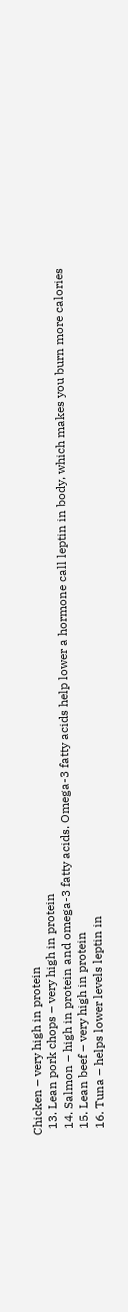Chicken – very high in protein
  13. Lean pork chops – very high in protein
  14. Salmon – high in protein and omega-3 fatty acids. Omega-3 fatty acids help lower a hormone call leptin in body, which makes you burn more calories
  15. Lean beef – very high in protein
  16. Tuna – helps lower levels leptin in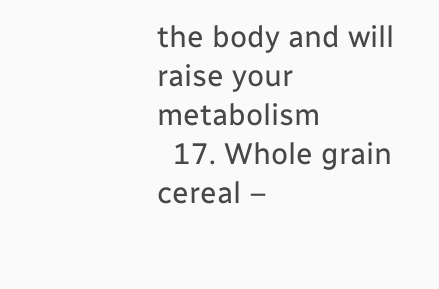the body and will raise your metabolism
  17. Whole grain cereal –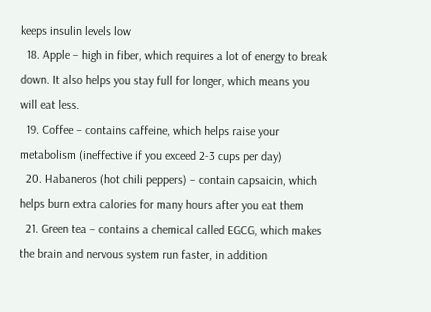keeps insulin levels low
  18. Apple – high in fiber, which requires a lot of energy to break down. It also helps you stay full for longer, which means you will eat less.
  19. Coffee – contains caffeine, which helps raise your metabolism (ineffective if you exceed 2-3 cups per day)
  20. Habaneros (hot chili peppers) – contain capsaicin, which helps burn extra calories for many hours after you eat them
  21. Green tea – contains a chemical called EGCG, which makes the brain and nervous system run faster, in addition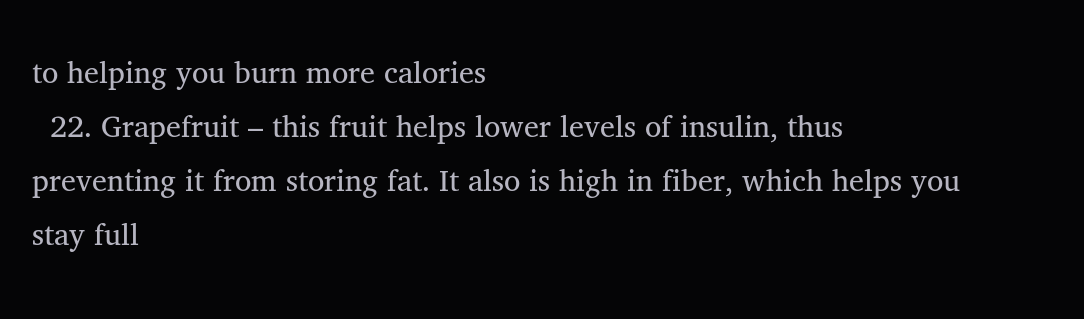to helping you burn more calories
  22. Grapefruit – this fruit helps lower levels of insulin, thus preventing it from storing fat. It also is high in fiber, which helps you stay full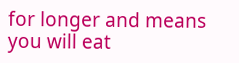for longer and means you will eat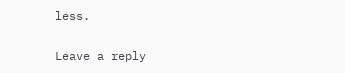less.

Leave a reply